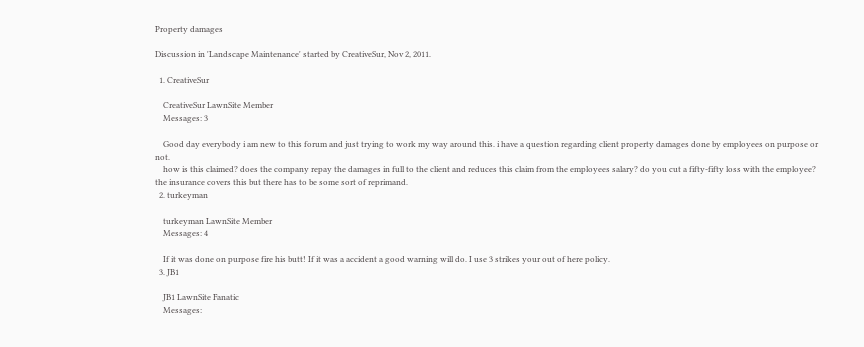Property damages

Discussion in 'Landscape Maintenance' started by CreativeSur, Nov 2, 2011.

  1. CreativeSur

    CreativeSur LawnSite Member
    Messages: 3

    Good day everybody i am new to this forum and just trying to work my way around this. i have a question regarding client property damages done by employees on purpose or not.
    how is this claimed? does the company repay the damages in full to the client and reduces this claim from the employees salary? do you cut a fifty-fifty loss with the employee? the insurance covers this but there has to be some sort of reprimand.
  2. turkeyman

    turkeyman LawnSite Member
    Messages: 4

    If it was done on purpose fire his butt! If it was a accident a good warning will do. I use 3 strikes your out of here policy.
  3. JB1

    JB1 LawnSite Fanatic
    Messages: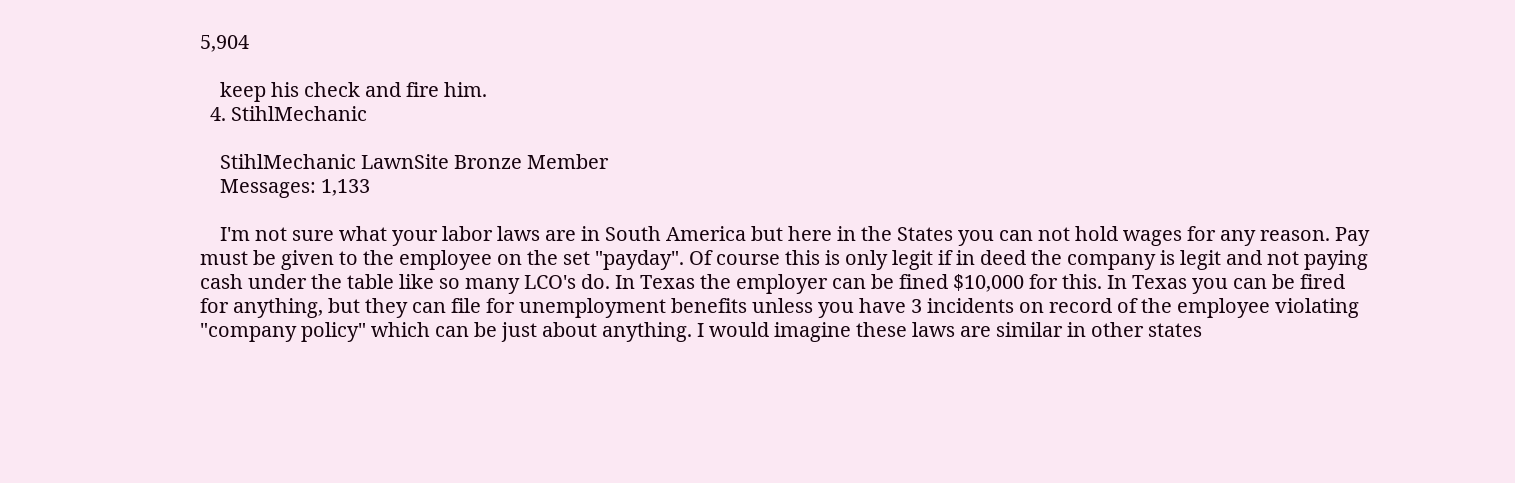5,904

    keep his check and fire him.
  4. StihlMechanic

    StihlMechanic LawnSite Bronze Member
    Messages: 1,133

    I'm not sure what your labor laws are in South America but here in the States you can not hold wages for any reason. Pay must be given to the employee on the set "payday". Of course this is only legit if in deed the company is legit and not paying cash under the table like so many LCO's do. In Texas the employer can be fined $10,000 for this. In Texas you can be fired for anything, but they can file for unemployment benefits unless you have 3 incidents on record of the employee violating "company policy" which can be just about anything. I would imagine these laws are similar in other states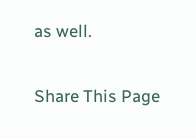as well.

Share This Page